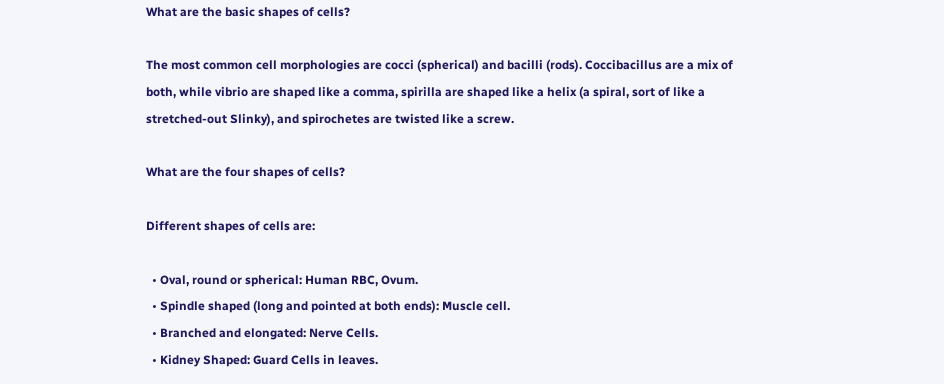What are the basic shapes of cells?

The most common cell morphologies are cocci (spherical) and bacilli (rods). Coccibacillus are a mix of both, while vibrio are shaped like a comma, spirilla are shaped like a helix (a spiral, sort of like a stretched-out Slinky), and spirochetes are twisted like a screw.

What are the four shapes of cells?

Different shapes of cells are:

  • Oval, round or spherical: Human RBC, Ovum.
  • Spindle shaped (long and pointed at both ends): Muscle cell.
  • Branched and elongated: Nerve Cells.
  • Kidney Shaped: Guard Cells in leaves.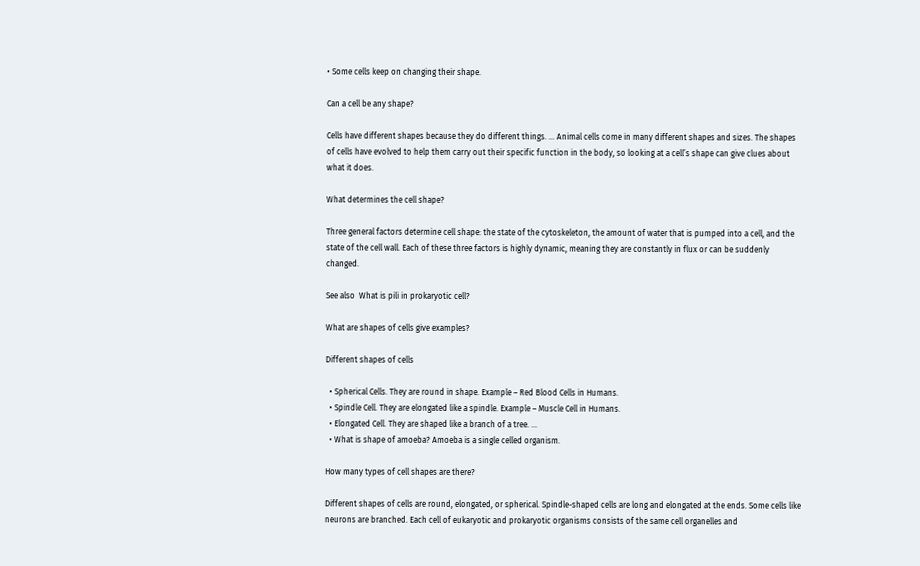• Some cells keep on changing their shape.

Can a cell be any shape?

Cells have different shapes because they do different things. … Animal cells come in many different shapes and sizes. The shapes of cells have evolved to help them carry out their specific function in the body, so looking at a cell’s shape can give clues about what it does.

What determines the cell shape?

Three general factors determine cell shape: the state of the cytoskeleton, the amount of water that is pumped into a cell, and the state of the cell wall. Each of these three factors is highly dynamic, meaning they are constantly in flux or can be suddenly changed.

See also  What is pili in prokaryotic cell?

What are shapes of cells give examples?

Different shapes of cells

  • Spherical Cells. They are round in shape. Example – Red Blood Cells in Humans.
  • Spindle Cell. They are elongated like a spindle. Example – Muscle Cell in Humans.
  • Elongated Cell. They are shaped like a branch of a tree. …
  • What is shape of amoeba? Amoeba is a single celled organism.

How many types of cell shapes are there?

Different shapes of cells are round, elongated, or spherical. Spindle-shaped cells are long and elongated at the ends. Some cells like neurons are branched. Each cell of eukaryotic and prokaryotic organisms consists of the same cell organelles and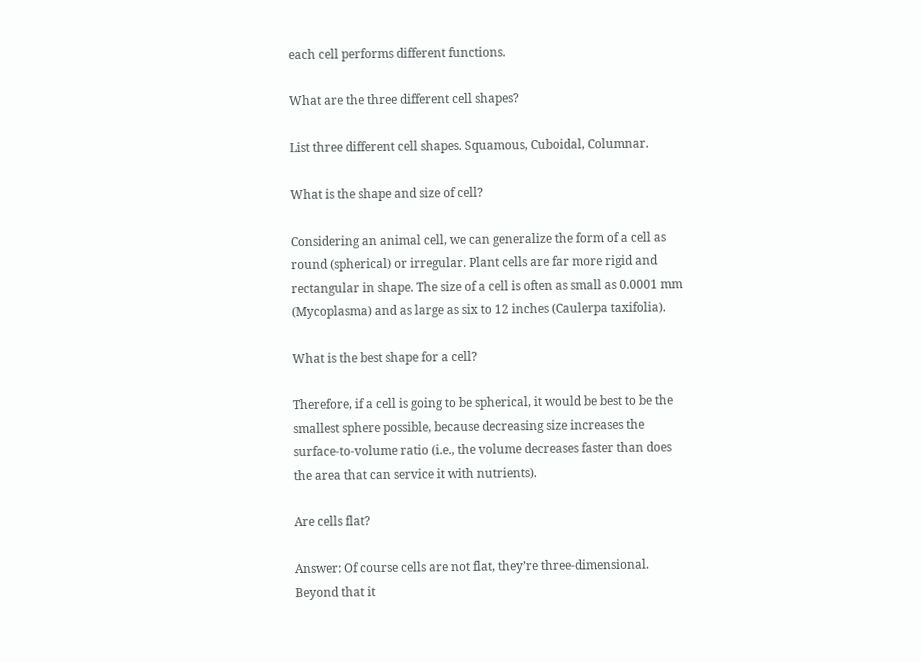each cell performs different functions.

What are the three different cell shapes?

List three different cell shapes. Squamous, Cuboidal, Columnar.

What is the shape and size of cell?

Considering an animal cell, we can generalize the form of a cell as round (spherical) or irregular. Plant cells are far more rigid and rectangular in shape. The size of a cell is often as small as 0.0001 mm (Mycoplasma) and as large as six to 12 inches (Caulerpa taxifolia).

What is the best shape for a cell?

Therefore, if a cell is going to be spherical, it would be best to be the smallest sphere possible, because decreasing size increases the surface-to-volume ratio (i.e., the volume decreases faster than does the area that can service it with nutrients).

Are cells flat?

Answer: Of course cells are not flat, they’re three-dimensional. Beyond that it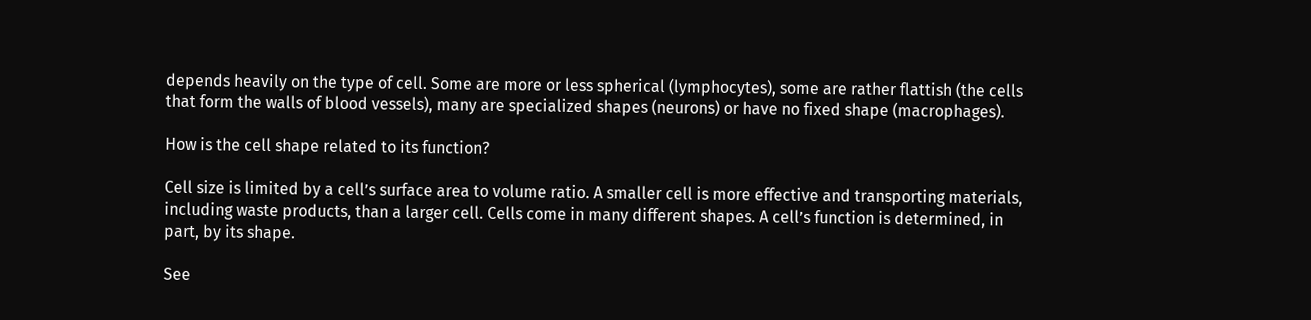depends heavily on the type of cell. Some are more or less spherical (lymphocytes), some are rather flattish (the cells that form the walls of blood vessels), many are specialized shapes (neurons) or have no fixed shape (macrophages).

How is the cell shape related to its function?

Cell size is limited by a cell’s surface area to volume ratio. A smaller cell is more effective and transporting materials, including waste products, than a larger cell. Cells come in many different shapes. A cell’s function is determined, in part, by its shape.

See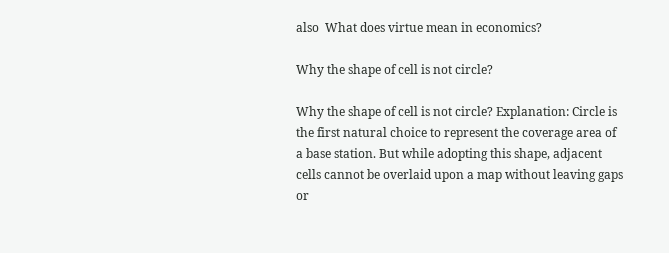also  What does virtue mean in economics?

Why the shape of cell is not circle?

Why the shape of cell is not circle? Explanation: Circle is the first natural choice to represent the coverage area of a base station. But while adopting this shape, adjacent cells cannot be overlaid upon a map without leaving gaps or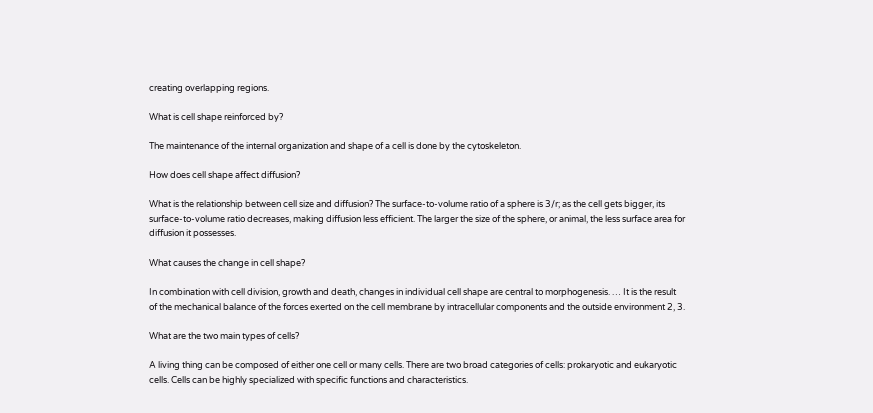creating overlapping regions.

What is cell shape reinforced by?

The maintenance of the internal organization and shape of a cell is done by the cytoskeleton.

How does cell shape affect diffusion?

What is the relationship between cell size and diffusion? The surface-to-volume ratio of a sphere is 3/r; as the cell gets bigger, its surface-to-volume ratio decreases, making diffusion less efficient. The larger the size of the sphere, or animal, the less surface area for diffusion it possesses.

What causes the change in cell shape?

In combination with cell division, growth and death, changes in individual cell shape are central to morphogenesis. … It is the result of the mechanical balance of the forces exerted on the cell membrane by intracellular components and the outside environment 2, 3.

What are the two main types of cells?

A living thing can be composed of either one cell or many cells. There are two broad categories of cells: prokaryotic and eukaryotic cells. Cells can be highly specialized with specific functions and characteristics.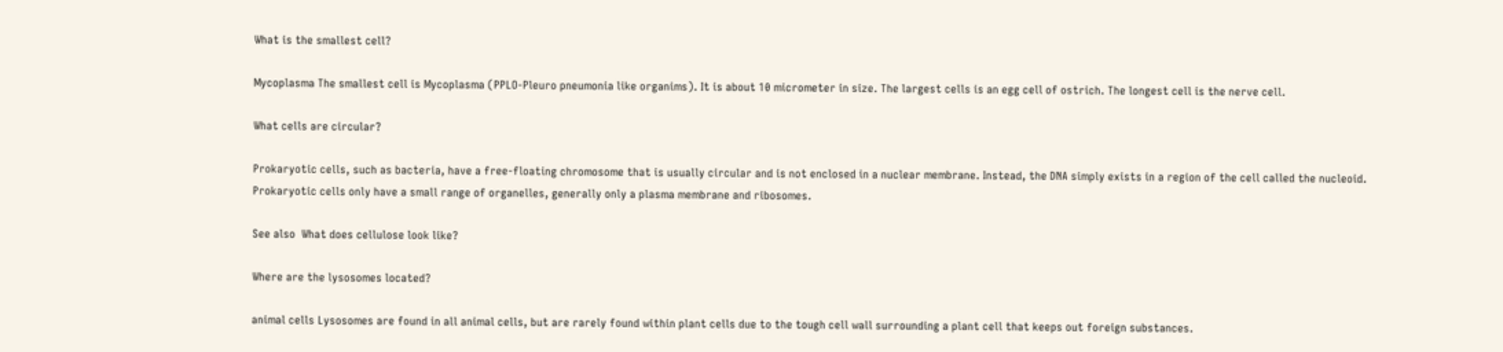What is the smallest cell?

Mycoplasma The smallest cell is Mycoplasma (PPLO-Pleuro pneumonia like organims). It is about 10 micrometer in size. The largest cells is an egg cell of ostrich. The longest cell is the nerve cell.

What cells are circular?

Prokaryotic cells, such as bacteria, have a free-floating chromosome that is usually circular and is not enclosed in a nuclear membrane. Instead, the DNA simply exists in a region of the cell called the nucleoid. Prokaryotic cells only have a small range of organelles, generally only a plasma membrane and ribosomes.

See also  What does cellulose look like?

Where are the lysosomes located?

animal cells Lysosomes are found in all animal cells, but are rarely found within plant cells due to the tough cell wall surrounding a plant cell that keeps out foreign substances.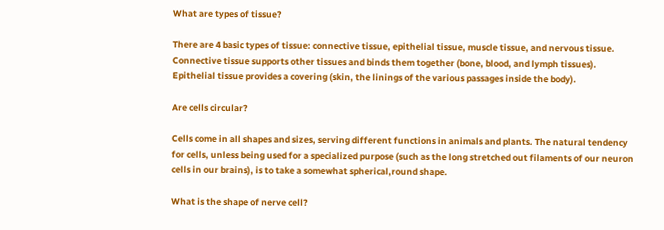What are types of tissue?

There are 4 basic types of tissue: connective tissue, epithelial tissue, muscle tissue, and nervous tissue. Connective tissue supports other tissues and binds them together (bone, blood, and lymph tissues). Epithelial tissue provides a covering (skin, the linings of the various passages inside the body).

Are cells circular?

Cells come in all shapes and sizes, serving different functions in animals and plants. The natural tendency for cells, unless being used for a specialized purpose (such as the long stretched out filaments of our neuron cells in our brains), is to take a somewhat spherical,round shape.

What is the shape of nerve cell?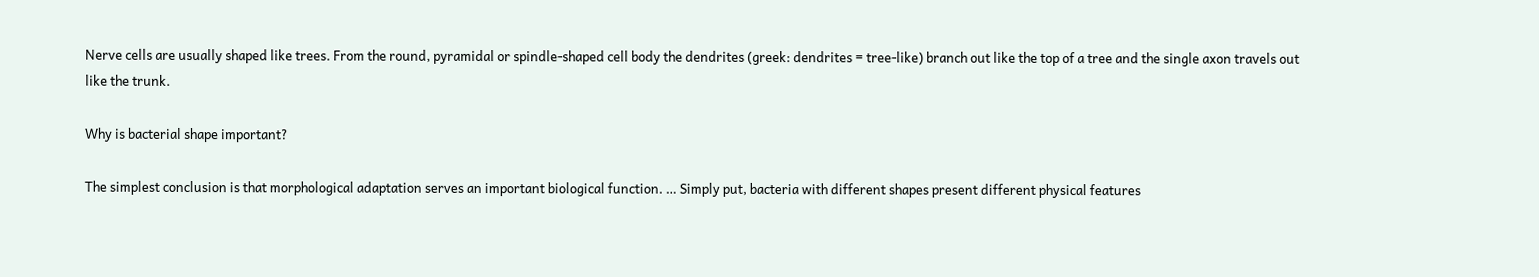Nerve cells are usually shaped like trees. From the round, pyramidal or spindle-shaped cell body the dendrites (greek: dendrites = tree-like) branch out like the top of a tree and the single axon travels out like the trunk.

Why is bacterial shape important?

The simplest conclusion is that morphological adaptation serves an important biological function. … Simply put, bacteria with different shapes present different physical features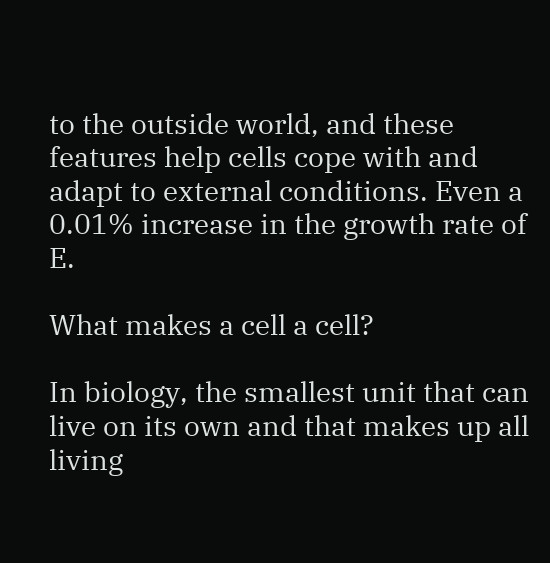to the outside world, and these features help cells cope with and adapt to external conditions. Even a 0.01% increase in the growth rate of E.

What makes a cell a cell?

In biology, the smallest unit that can live on its own and that makes up all living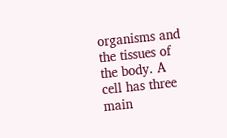organisms and the tissues of the body. A cell has three main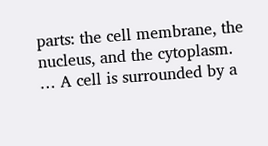parts: the cell membrane, the nucleus, and the cytoplasm. … A cell is surrounded by a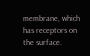membrane, which has receptors on the surface.